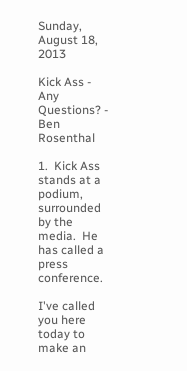Sunday, August 18, 2013

Kick Ass - Any Questions? - Ben Rosenthal

1.  Kick Ass stands at a podium, surrounded by the media.  He has called a press conference.

I've called you here today to make an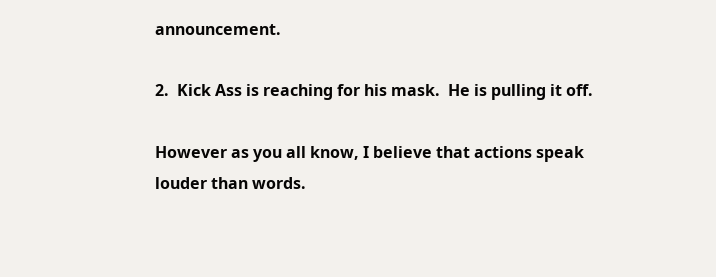announcement.

2.  Kick Ass is reaching for his mask.  He is pulling it off.

However as you all know, I believe that actions speak louder than words.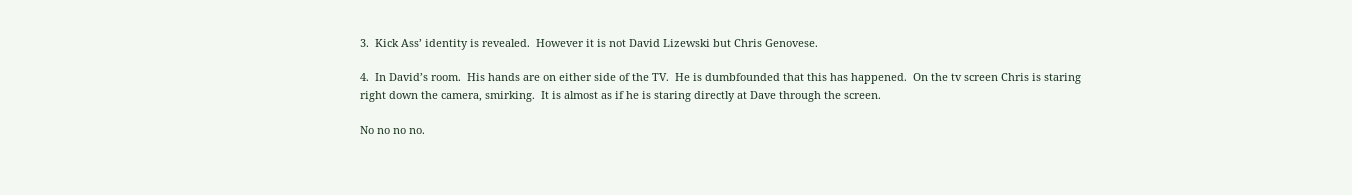3.  Kick Ass’ identity is revealed.  However it is not David Lizewski but Chris Genovese.

4.  In David’s room.  His hands are on either side of the TV.  He is dumbfounded that this has happened.  On the tv screen Chris is staring right down the camera, smirking.  It is almost as if he is staring directly at Dave through the screen.

No no no no.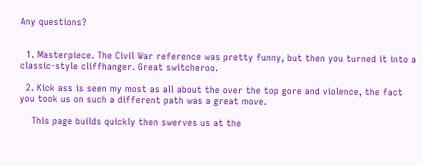Any questions?


  1. Masterpiece. The Civil War reference was pretty funny, but then you turned it into a classic-style cliffhanger. Great switcheroo.

  2. Kick ass is seen my most as all about the over the top gore and violence, the fact you took us on such a different path was a great move.

    This page builds quickly then swerves us at the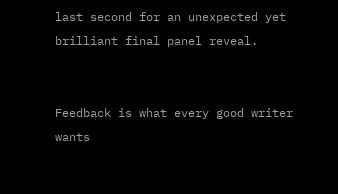last second for an unexpected yet brilliant final panel reveal.


Feedback is what every good writer wants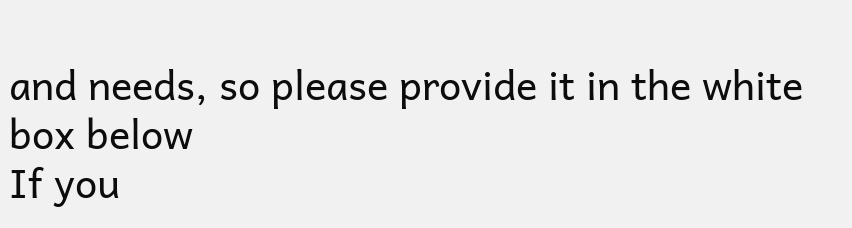and needs, so please provide it in the white box below
If you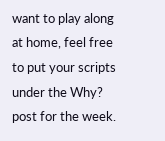want to play along at home, feel free to put your scripts under the Why? post for the week.